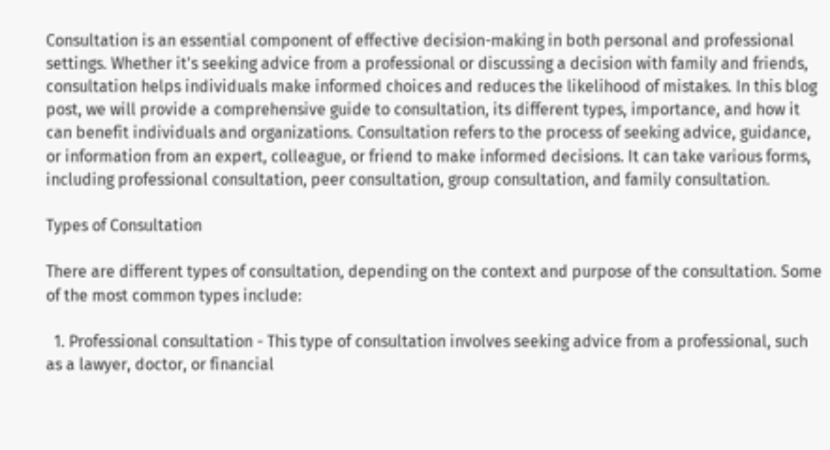Consultation is an essential component of effective decision-making in both personal and professional settings. Whether it's seeking advice from a professional or discussing a decision with family and friends, consultation helps individuals make informed choices and reduces the likelihood of mistakes. In this blog post, we will provide a comprehensive guide to consultation, its different types, importance, and how it can benefit individuals and organizations. Consultation refers to the process of seeking advice, guidance, or information from an expert, colleague, or friend to make informed decisions. It can take various forms, including professional consultation, peer consultation, group consultation, and family consultation.

Types of Consultation

There are different types of consultation, depending on the context and purpose of the consultation. Some of the most common types include:

  1. Professional consultation - This type of consultation involves seeking advice from a professional, such as a lawyer, doctor, or financial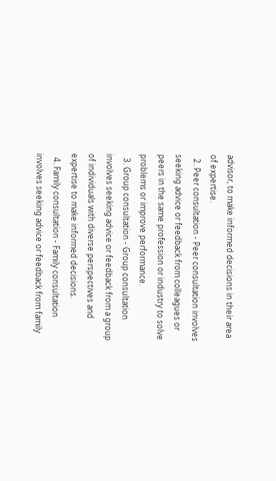advisor, to make informed decisions in their area of expertise.
  2. Peer consultation - Peer consultation involves seeking advice or feedback from colleagues or peers in the same profession or industry to solve problems or improve performance.
  3. Group consultation - Group consultation involves seeking advice or feedback from a group of individuals with diverse perspectives and expertise to make informed decisions.
  4. Family consultation - Family consultation involves seeking advice or feedback from family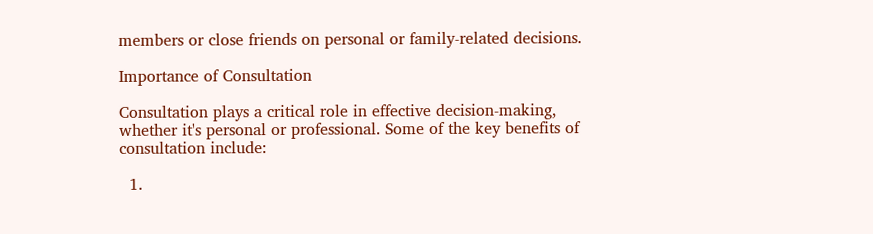members or close friends on personal or family-related decisions.

Importance of Consultation

Consultation plays a critical role in effective decision-making, whether it's personal or professional. Some of the key benefits of consultation include:

  1.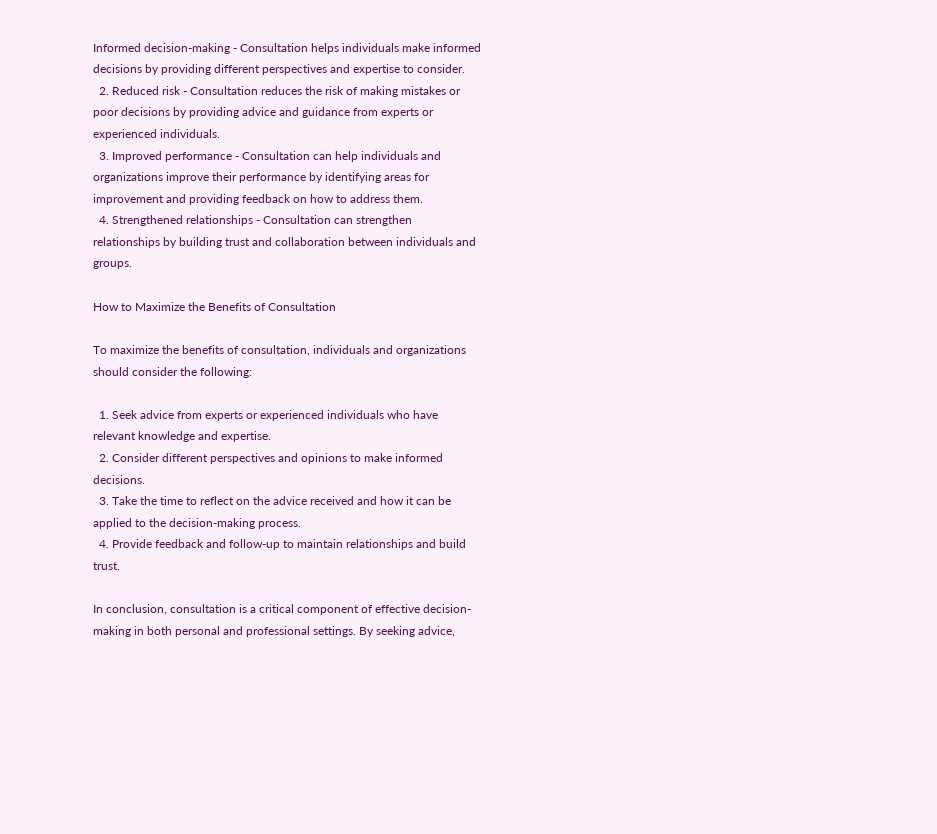Informed decision-making - Consultation helps individuals make informed decisions by providing different perspectives and expertise to consider.
  2. Reduced risk - Consultation reduces the risk of making mistakes or poor decisions by providing advice and guidance from experts or experienced individuals.
  3. Improved performance - Consultation can help individuals and organizations improve their performance by identifying areas for improvement and providing feedback on how to address them.
  4. Strengthened relationships - Consultation can strengthen relationships by building trust and collaboration between individuals and groups.

How to Maximize the Benefits of Consultation

To maximize the benefits of consultation, individuals and organizations should consider the following:

  1. Seek advice from experts or experienced individuals who have relevant knowledge and expertise.
  2. Consider different perspectives and opinions to make informed decisions.
  3. Take the time to reflect on the advice received and how it can be applied to the decision-making process.
  4. Provide feedback and follow-up to maintain relationships and build trust.

In conclusion, consultation is a critical component of effective decision-making in both personal and professional settings. By seeking advice,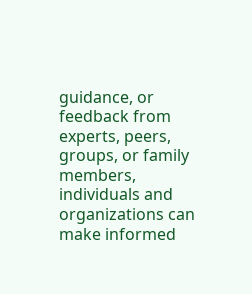guidance, or feedback from experts, peers, groups, or family members, individuals and organizations can make informed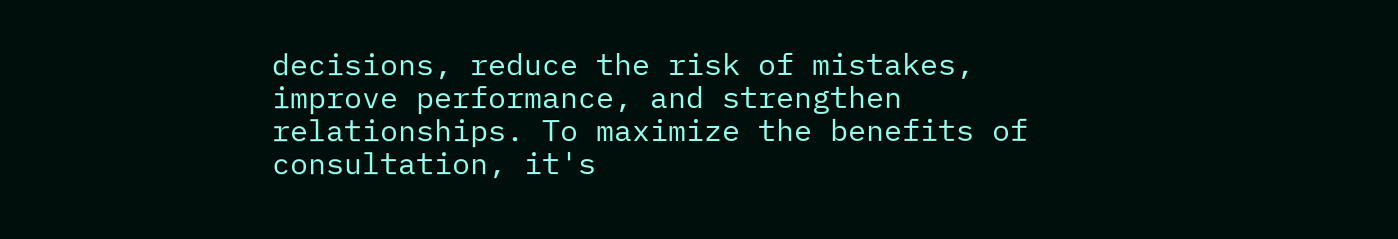decisions, reduce the risk of mistakes, improve performance, and strengthen relationships. To maximize the benefits of consultation, it's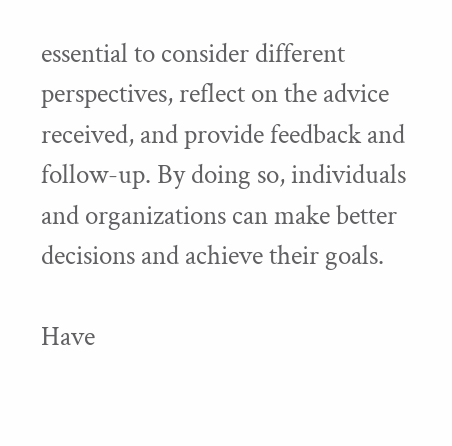essential to consider different perspectives, reflect on the advice received, and provide feedback and follow-up. By doing so, individuals and organizations can make better decisions and achieve their goals.

Have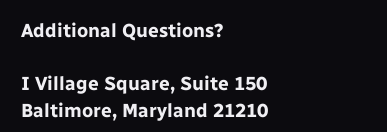Additional Questions?

I Village Square, Suite 150
Baltimore, Maryland 21210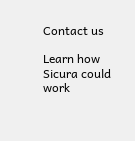Contact us

Learn how Sicura could work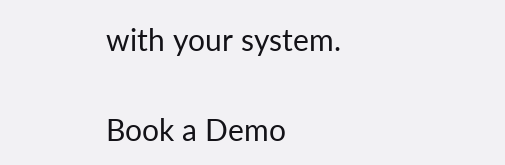with your system.

Book a Demo